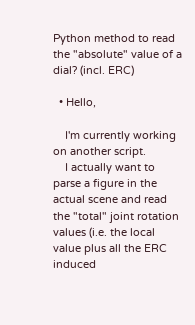Python method to read the "absolute" value of a dial? (incl. ERC)

  • Hello,

    I'm currently working on another script.
    I actually want to parse a figure in the actual scene and read the "total" joint rotation values (i.e. the local value plus all the ERC induced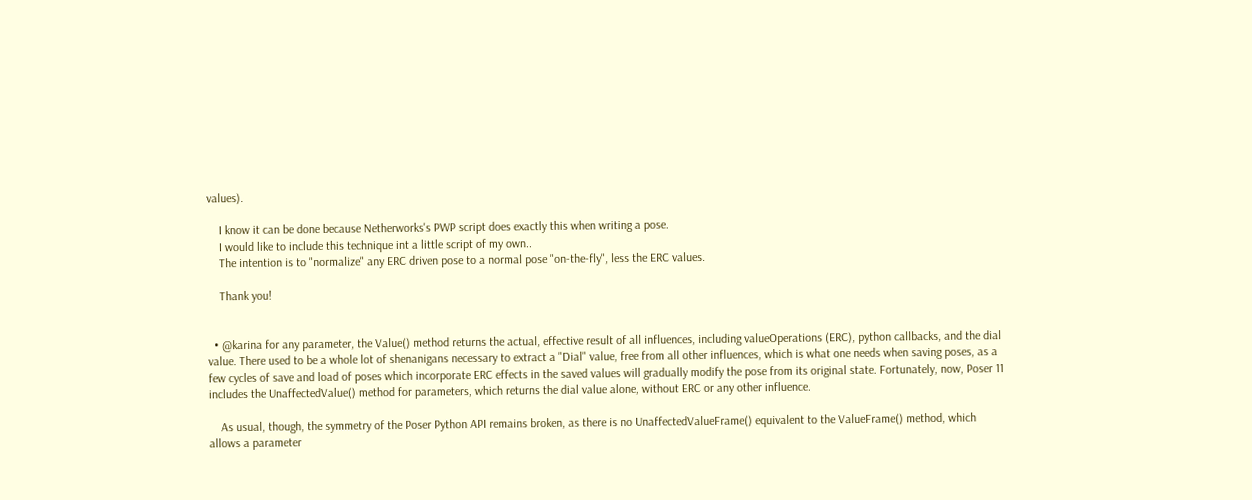values).

    I know it can be done because Netherworks's PWP script does exactly this when writing a pose.
    I would like to include this technique int a little script of my own..
    The intention is to "normalize" any ERC driven pose to a normal pose "on-the-fly", less the ERC values.

    Thank you!


  • @karina for any parameter, the Value() method returns the actual, effective result of all influences, including valueOperations (ERC), python callbacks, and the dial value. There used to be a whole lot of shenanigans necessary to extract a "Dial" value, free from all other influences, which is what one needs when saving poses, as a few cycles of save and load of poses which incorporate ERC effects in the saved values will gradually modify the pose from its original state. Fortunately, now, Poser 11 includes the UnaffectedValue() method for parameters, which returns the dial value alone, without ERC or any other influence.

    As usual, though, the symmetry of the Poser Python API remains broken, as there is no UnaffectedValueFrame() equivalent to the ValueFrame() method, which allows a parameter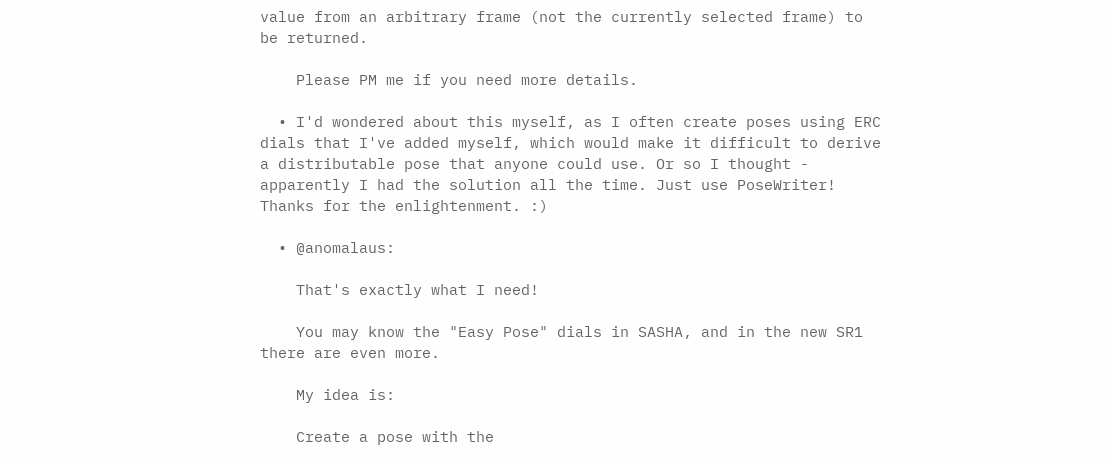value from an arbitrary frame (not the currently selected frame) to be returned.

    Please PM me if you need more details.

  • I'd wondered about this myself, as I often create poses using ERC dials that I've added myself, which would make it difficult to derive a distributable pose that anyone could use. Or so I thought - apparently I had the solution all the time. Just use PoseWriter! Thanks for the enlightenment. :)

  • @anomalaus:

    That's exactly what I need!

    You may know the "Easy Pose" dials in SASHA, and in the new SR1 there are even more.

    My idea is:

    Create a pose with the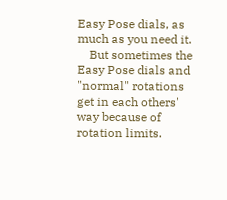Easy Pose dials, as much as you need it.
    But sometimes the Easy Pose dials and "normal" rotations get in each others' way because of rotation limits.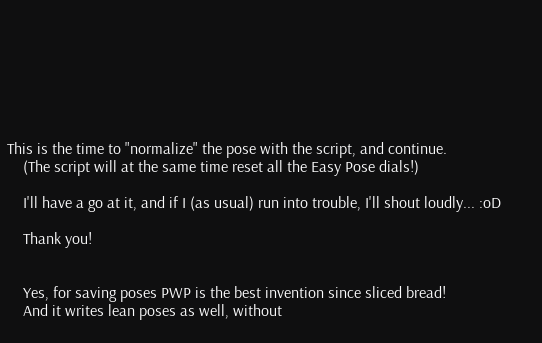This is the time to "normalize" the pose with the script, and continue.
    (The script will at the same time reset all the Easy Pose dials!)

    I'll have a go at it, and if I (as usual) run into trouble, I'll shout loudly... :oD

    Thank you!


    Yes, for saving poses PWP is the best invention since sliced bread!
    And it writes lean poses as well, without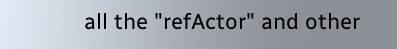all the "refActor" and other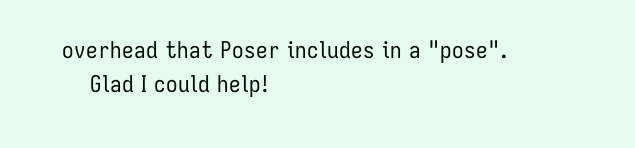overhead that Poser includes in a "pose".
    Glad I could help!